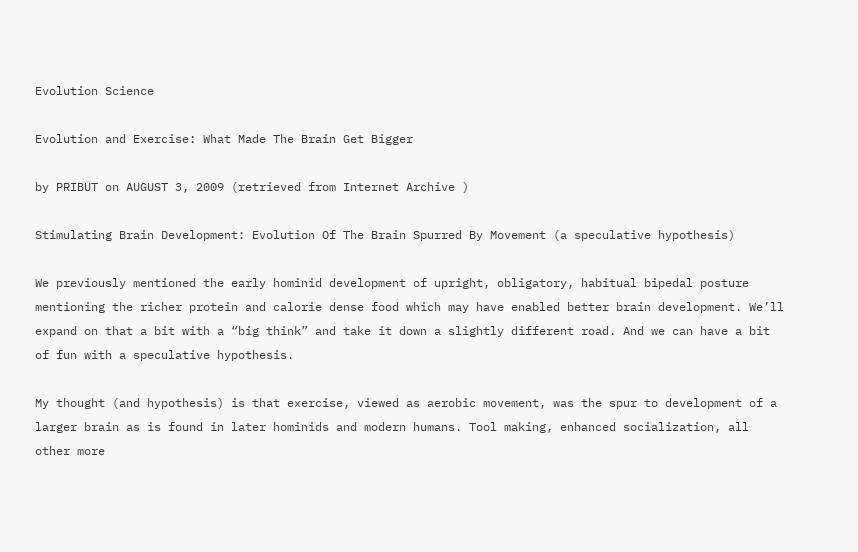Evolution Science

Evolution and Exercise: What Made The Brain Get Bigger

by PRIBUT on AUGUST 3, 2009 (retrieved from Internet Archive )

Stimulating Brain Development: Evolution Of The Brain Spurred By Movement (a speculative hypothesis)

We previously mentioned the early hominid development of upright, obligatory, habitual bipedal posture mentioning the richer protein and calorie dense food which may have enabled better brain development. We’ll expand on that a bit with a “big think” and take it down a slightly different road. And we can have a bit of fun with a speculative hypothesis.

My thought (and hypothesis) is that exercise, viewed as aerobic movement, was the spur to development of a larger brain as is found in later hominids and modern humans. Tool making, enhanced socialization, all other more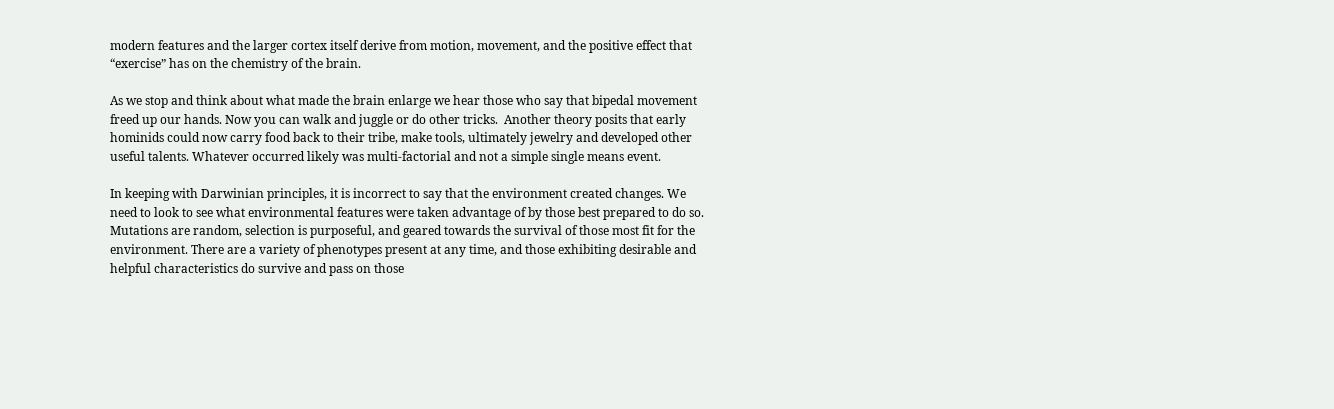modern features and the larger cortex itself derive from motion, movement, and the positive effect that “exercise” has on the chemistry of the brain.

As we stop and think about what made the brain enlarge we hear those who say that bipedal movement freed up our hands. Now you can walk and juggle or do other tricks.  Another theory posits that early hominids could now carry food back to their tribe, make tools, ultimately jewelry and developed other useful talents. Whatever occurred likely was multi-factorial and not a simple single means event.

In keeping with Darwinian principles, it is incorrect to say that the environment created changes. We need to look to see what environmental features were taken advantage of by those best prepared to do so. Mutations are random, selection is purposeful, and geared towards the survival of those most fit for the environment. There are a variety of phenotypes present at any time, and those exhibiting desirable and helpful characteristics do survive and pass on those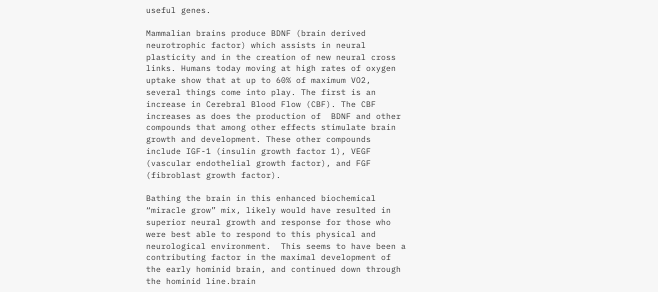useful genes.

Mammalian brains produce BDNF (brain derived neurotrophic factor) which assists in neural plasticity and in the creation of new neural cross links. Humans today moving at high rates of oxygen uptake show that at up to 60% of maximum VO2, several things come into play. The first is an increase in Cerebral Blood Flow (CBF). The CBF increases as does the production of  BDNF and other compounds that among other effects stimulate brain growth and development. These other compounds include IGF-1 (insulin growth factor 1), VEGF (vascular endothelial growth factor), and FGF (fibroblast growth factor).

Bathing the brain in this enhanced biochemical “miracle grow” mix, likely would have resulted in superior neural growth and response for those who were best able to respond to this physical and neurological environment.  This seems to have been a contributing factor in the maximal development of the early hominid brain, and continued down through the hominid line.brain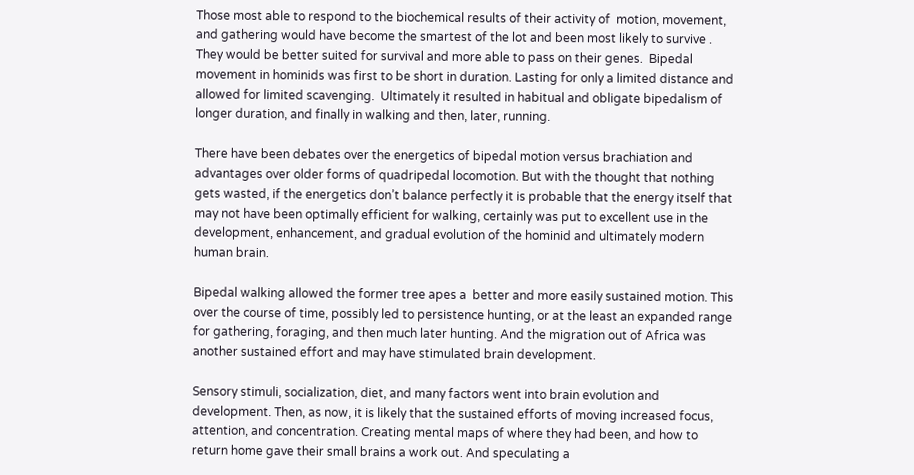Those most able to respond to the biochemical results of their activity of  motion, movement, and gathering would have become the smartest of the lot and been most likely to survive . They would be better suited for survival and more able to pass on their genes.  Bipedal movement in hominids was first to be short in duration. Lasting for only a limited distance and allowed for limited scavenging.  Ultimately it resulted in habitual and obligate bipedalism of longer duration, and finally in walking and then, later, running.

There have been debates over the energetics of bipedal motion versus brachiation and advantages over older forms of quadripedal locomotion. But with the thought that nothing gets wasted, if the energetics don’t balance perfectly it is probable that the energy itself that may not have been optimally efficient for walking, certainly was put to excellent use in the development, enhancement, and gradual evolution of the hominid and ultimately modern human brain.

Bipedal walking allowed the former tree apes a  better and more easily sustained motion. This  over the course of time, possibly led to persistence hunting, or at the least an expanded range for gathering, foraging, and then much later hunting. And the migration out of Africa was another sustained effort and may have stimulated brain development.

Sensory stimuli, socialization, diet, and many factors went into brain evolution and development. Then, as now, it is likely that the sustained efforts of moving increased focus, attention, and concentration. Creating mental maps of where they had been, and how to return home gave their small brains a work out. And speculating a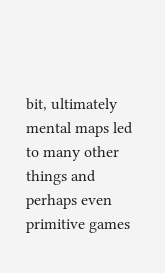bit, ultimately mental maps led to many other things and perhaps even primitive games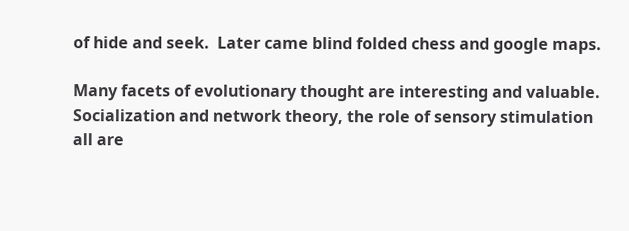of hide and seek.  Later came blind folded chess and google maps.

Many facets of evolutionary thought are interesting and valuable. Socialization and network theory, the role of sensory stimulation all are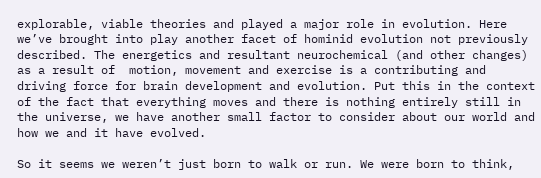explorable, viable theories and played a major role in evolution. Here we’ve brought into play another facet of hominid evolution not previously described. The energetics and resultant neurochemical (and other changes) as a result of  motion, movement and exercise is a contributing and driving force for brain development and evolution. Put this in the context of the fact that everything moves and there is nothing entirely still in the universe, we have another small factor to consider about our world and how we and it have evolved.

So it seems we weren’t just born to walk or run. We were born to think,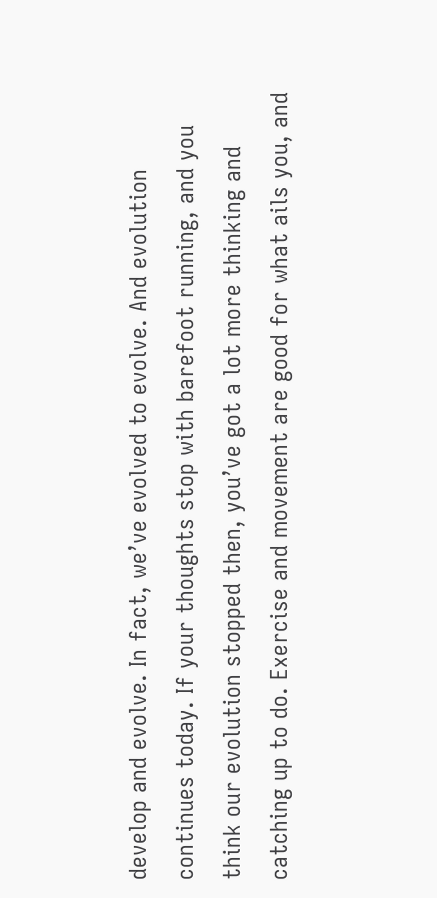develop and evolve. In fact, we’ve evolved to evolve. And evolution continues today. If your thoughts stop with barefoot running, and you think our evolution stopped then, you’ve got a lot more thinking and catching up to do. Exercise and movement are good for what ails you, and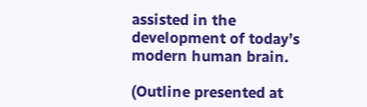assisted in the development of today’s modern human brain.

(Outline presented at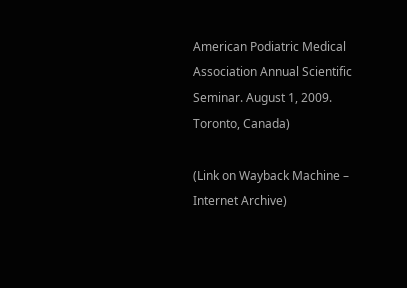American Podiatric Medical Association Annual Scientific Seminar. August 1, 2009. Toronto, Canada)

(Link on Wayback Machine – Internet Archive)